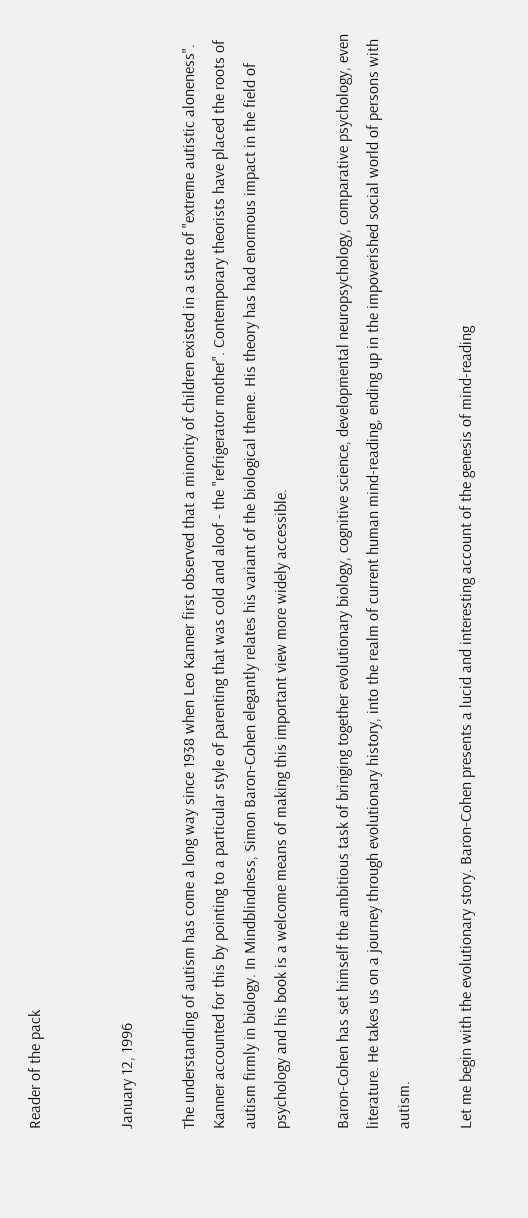Reader of the pack


January 12, 1996

The understanding of autism has come a long way since 1938 when Leo Kanner first observed that a minority of children existed in a state of "extreme autistic aloneness". Kanner accounted for this by pointing to a particular style of parenting that was cold and aloof - the "refrigerator mother". Contemporary theorists have placed the roots of autism firmly in biology. In Mindblindness, Simon Baron-Cohen elegantly relates his variant of the biological theme. His theory has had enormous impact in the field of psychology and his book is a welcome means of making this important view more widely accessible.

Baron-Cohen has set himself the ambitious task of bringing together evolutionary biology, cognitive science, developmental neuropsychology, comparative psychology, even literature. He takes us on a journey through evolutionary history, into the realm of current human mind-reading, ending up in the impoverished social world of persons with autism.

Let me begin with the evolutionary story. Baron-Cohen presents a lucid and interesting account of the genesis of mind-reading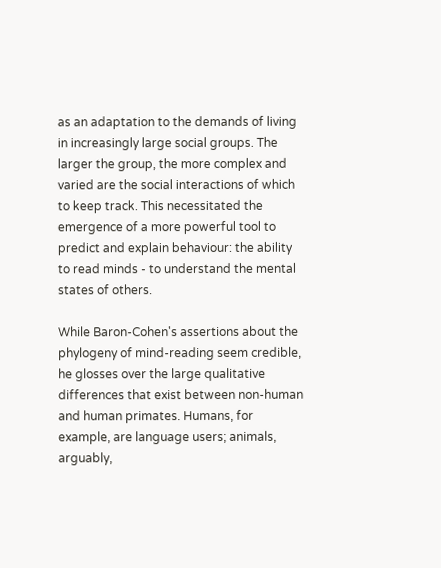as an adaptation to the demands of living in increasingly large social groups. The larger the group, the more complex and varied are the social interactions of which to keep track. This necessitated the emergence of a more powerful tool to predict and explain behaviour: the ability to read minds - to understand the mental states of others.

While Baron-Cohen's assertions about the phylogeny of mind-reading seem credible, he glosses over the large qualitative differences that exist between non-human and human primates. Humans, for example, are language users; animals, arguably,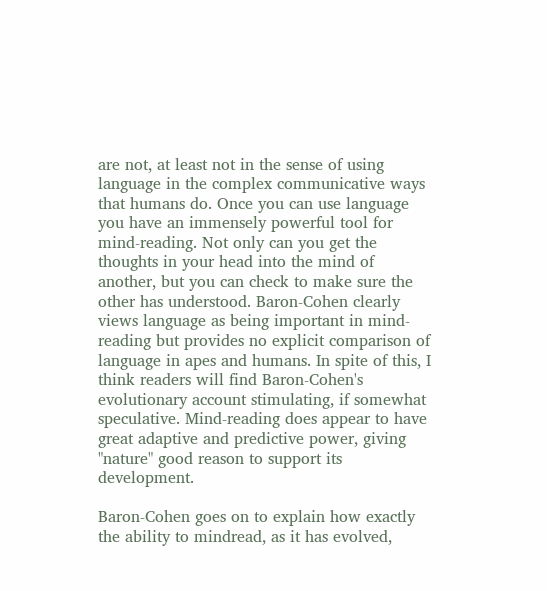are not, at least not in the sense of using language in the complex communicative ways that humans do. Once you can use language you have an immensely powerful tool for mind-reading. Not only can you get the thoughts in your head into the mind of another, but you can check to make sure the other has understood. Baron-Cohen clearly views language as being important in mind-reading but provides no explicit comparison of language in apes and humans. In spite of this, I think readers will find Baron-Cohen's evolutionary account stimulating, if somewhat speculative. Mind-reading does appear to have great adaptive and predictive power, giving "nature" good reason to support its development.

Baron-Cohen goes on to explain how exactly the ability to mindread, as it has evolved,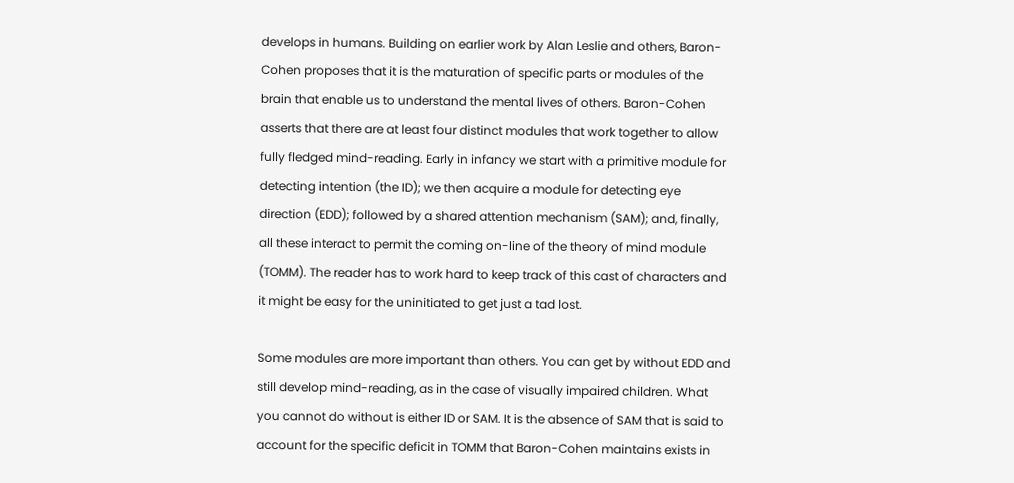develops in humans. Building on earlier work by Alan Leslie and others, Baron-Cohen proposes that it is the maturation of specific parts or modules of the brain that enable us to understand the mental lives of others. Baron-Cohen asserts that there are at least four distinct modules that work together to allow fully fledged mind-reading. Early in infancy we start with a primitive module for detecting intention (the ID); we then acquire a module for detecting eye direction (EDD); followed by a shared attention mechanism (SAM); and, finally, all these interact to permit the coming on-line of the theory of mind module (TOMM). The reader has to work hard to keep track of this cast of characters and it might be easy for the uninitiated to get just a tad lost.

Some modules are more important than others. You can get by without EDD and still develop mind-reading, as in the case of visually impaired children. What you cannot do without is either ID or SAM. It is the absence of SAM that is said to account for the specific deficit in TOMM that Baron-Cohen maintains exists in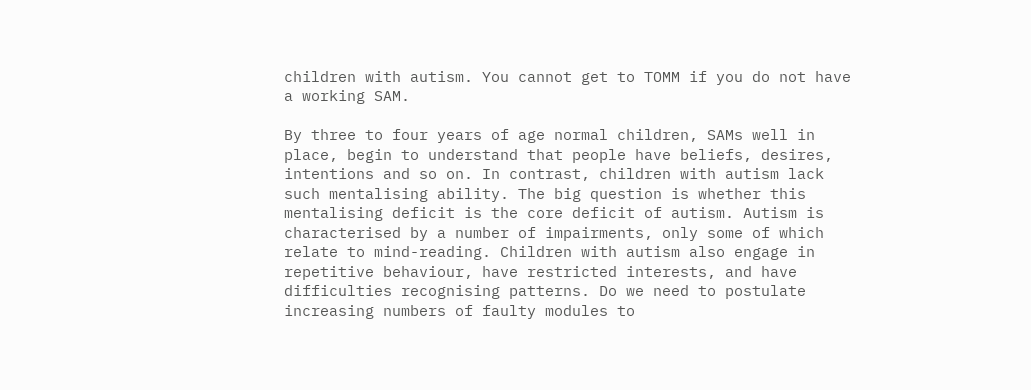children with autism. You cannot get to TOMM if you do not have a working SAM.

By three to four years of age normal children, SAMs well in place, begin to understand that people have beliefs, desires, intentions and so on. In contrast, children with autism lack such mentalising ability. The big question is whether this mentalising deficit is the core deficit of autism. Autism is characterised by a number of impairments, only some of which relate to mind-reading. Children with autism also engage in repetitive behaviour, have restricted interests, and have difficulties recognising patterns. Do we need to postulate increasing numbers of faulty modules to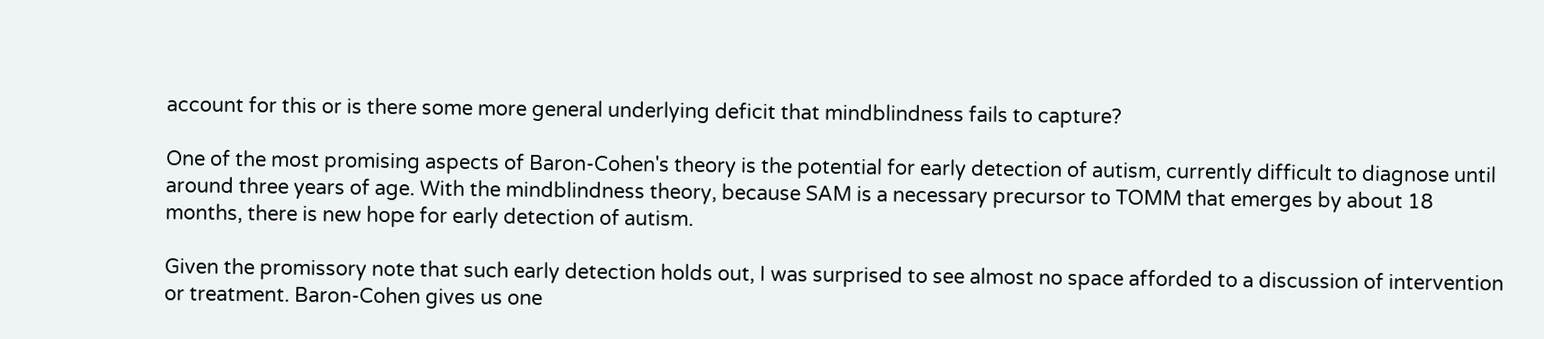account for this or is there some more general underlying deficit that mindblindness fails to capture?

One of the most promising aspects of Baron-Cohen's theory is the potential for early detection of autism, currently difficult to diagnose until around three years of age. With the mindblindness theory, because SAM is a necessary precursor to TOMM that emerges by about 18 months, there is new hope for early detection of autism.

Given the promissory note that such early detection holds out, I was surprised to see almost no space afforded to a discussion of intervention or treatment. Baron-Cohen gives us one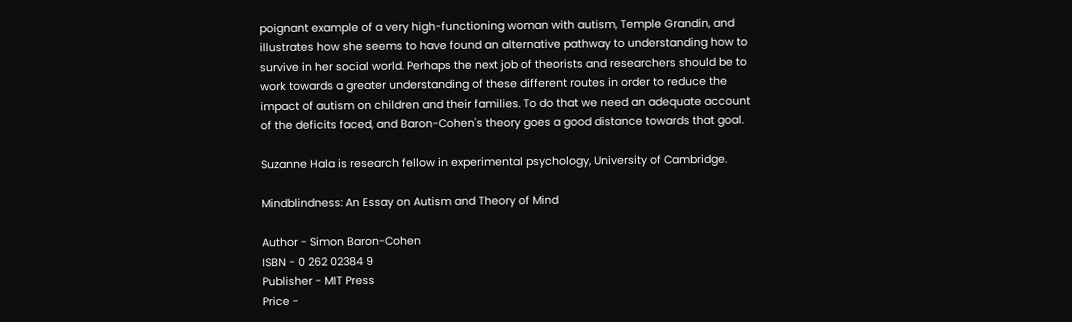poignant example of a very high-functioning woman with autism, Temple Grandin, and illustrates how she seems to have found an alternative pathway to understanding how to survive in her social world. Perhaps the next job of theorists and researchers should be to work towards a greater understanding of these different routes in order to reduce the impact of autism on children and their families. To do that we need an adequate account of the deficits faced, and Baron-Cohen's theory goes a good distance towards that goal.

Suzanne Hala is research fellow in experimental psychology, University of Cambridge.

Mindblindness: An Essay on Autism and Theory of Mind

Author - Simon Baron-Cohen
ISBN - 0 262 02384 9
Publisher - MIT Press
Price -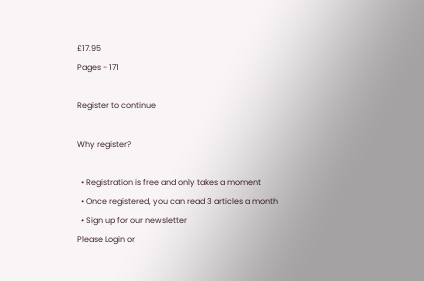£17.95
Pages - 171

Register to continue

Why register?

  • Registration is free and only takes a moment
  • Once registered, you can read 3 articles a month
  • Sign up for our newsletter
Please Login or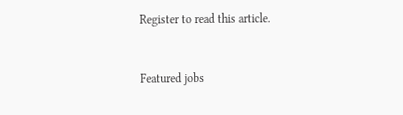Register to read this article.


Featured jobs